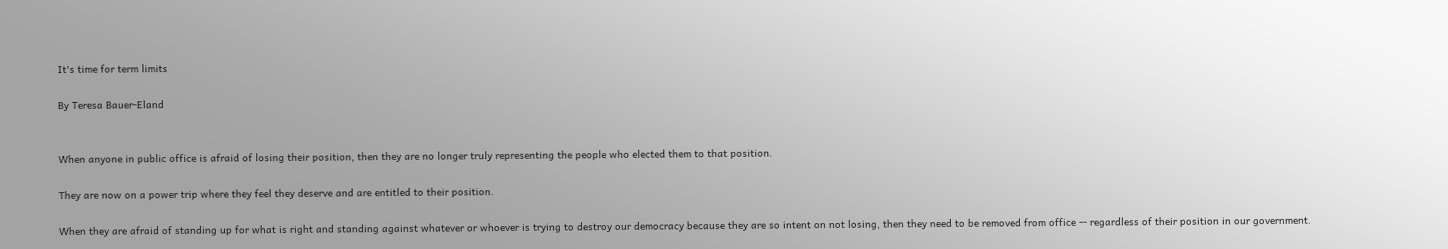It's time for term limits

By Teresa Bauer-Eland


When anyone in public office is afraid of losing their position, then they are no longer truly representing the people who elected them to that position.

They are now on a power trip where they feel they deserve and are entitled to their position.

When they are afraid of standing up for what is right and standing against whatever or whoever is trying to destroy our democracy because they are so intent on not losing, then they need to be removed from office -- regardless of their position in our government.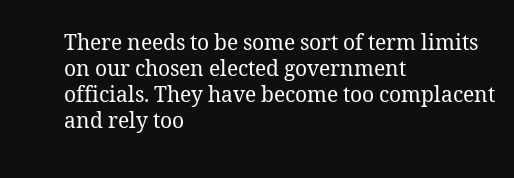There needs to be some sort of term limits on our chosen elected government officials. They have become too complacent and rely too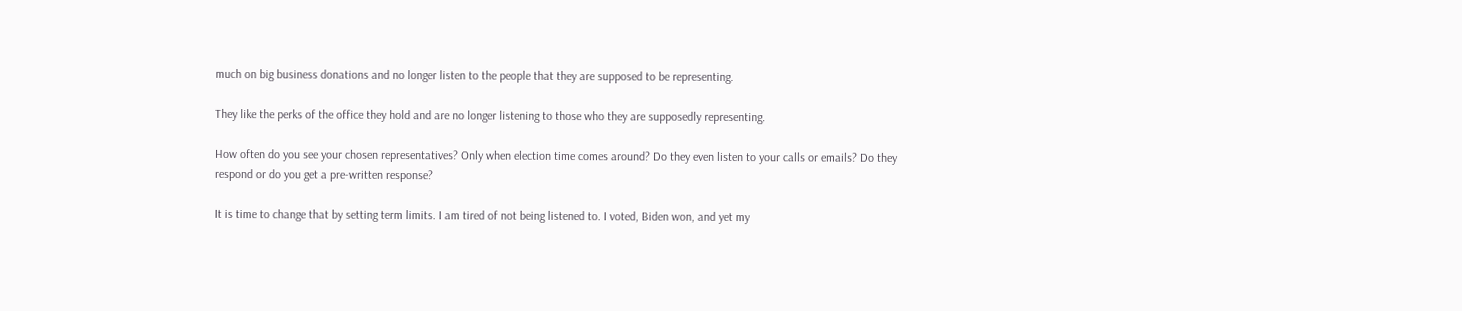much on big business donations and no longer listen to the people that they are supposed to be representing.

They like the perks of the office they hold and are no longer listening to those who they are supposedly representing.

How often do you see your chosen representatives? Only when election time comes around? Do they even listen to your calls or emails? Do they respond or do you get a pre-written response?

It is time to change that by setting term limits. I am tired of not being listened to. I voted, Biden won, and yet my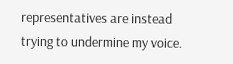representatives are instead trying to undermine my voice.